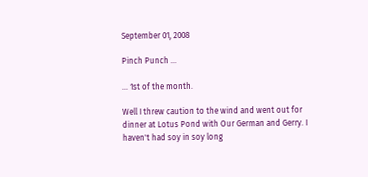September 01, 2008

Pinch Punch ...

... 1st of the month.

Well I threw caution to the wind and went out for dinner at Lotus Pond with Our German and Gerry. I haven't had soy in soy long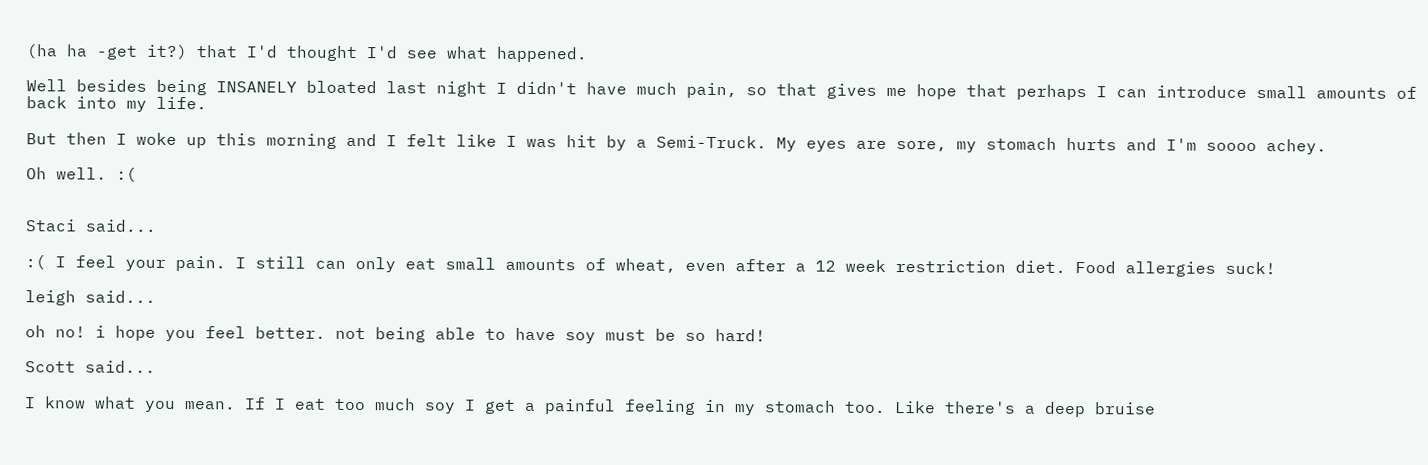(ha ha -get it?) that I'd thought I'd see what happened.

Well besides being INSANELY bloated last night I didn't have much pain, so that gives me hope that perhaps I can introduce small amounts of back into my life.

But then I woke up this morning and I felt like I was hit by a Semi-Truck. My eyes are sore, my stomach hurts and I'm soooo achey.

Oh well. :(


Staci said...

:( I feel your pain. I still can only eat small amounts of wheat, even after a 12 week restriction diet. Food allergies suck!

leigh said...

oh no! i hope you feel better. not being able to have soy must be so hard!

Scott said...

I know what you mean. If I eat too much soy I get a painful feeling in my stomach too. Like there's a deep bruise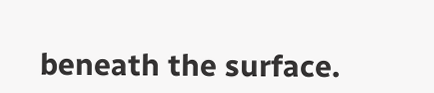beneath the surface.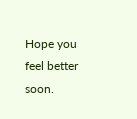Hope you feel better soon.